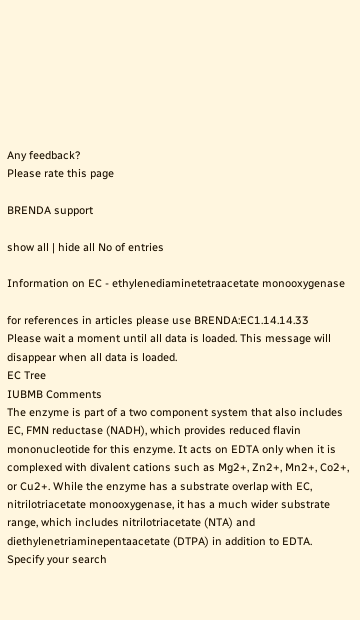Any feedback?
Please rate this page

BRENDA support

show all | hide all No of entries

Information on EC - ethylenediaminetetraacetate monooxygenase

for references in articles please use BRENDA:EC1.14.14.33
Please wait a moment until all data is loaded. This message will disappear when all data is loaded.
EC Tree
IUBMB Comments
The enzyme is part of a two component system that also includes EC, FMN reductase (NADH), which provides reduced flavin mononucleotide for this enzyme. It acts on EDTA only when it is complexed with divalent cations such as Mg2+, Zn2+, Mn2+, Co2+, or Cu2+. While the enzyme has a substrate overlap with EC, nitrilotriacetate monooxygenase, it has a much wider substrate range, which includes nitrilotriacetate (NTA) and diethylenetriaminepentaacetate (DTPA) in addition to EDTA.
Specify your search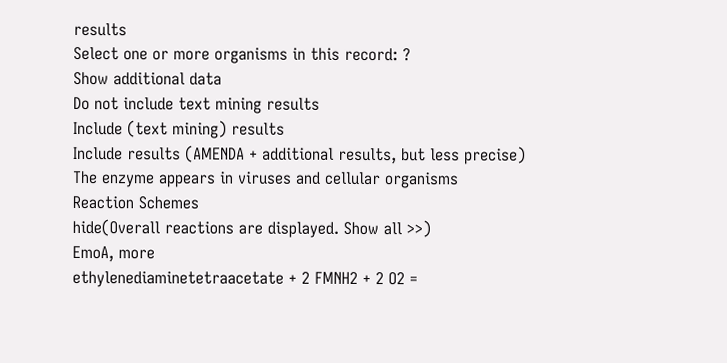results
Select one or more organisms in this record: ?
Show additional data
Do not include text mining results
Include (text mining) results
Include results (AMENDA + additional results, but less precise)
The enzyme appears in viruses and cellular organisms
Reaction Schemes
hide(Overall reactions are displayed. Show all >>)
EmoA, more
ethylenediaminetetraacetate + 2 FMNH2 + 2 O2 =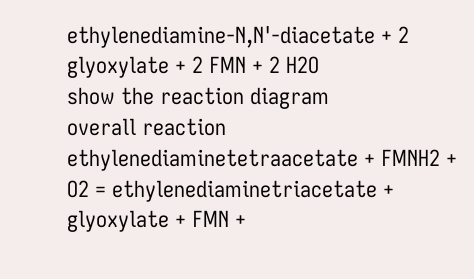ethylenediamine-N,N'-diacetate + 2 glyoxylate + 2 FMN + 2 H2O
show the reaction diagram
overall reaction
ethylenediaminetetraacetate + FMNH2 + O2 = ethylenediaminetriacetate + glyoxylate + FMN +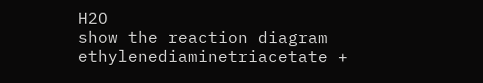H2O
show the reaction diagram
ethylenediaminetriacetate +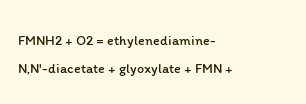FMNH2 + O2 = ethylenediamine-N,N'-diacetate + glyoxylate + FMN +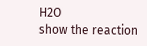H2O
show the reaction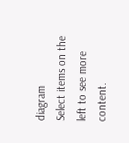diagram
Select items on the left to see more content.